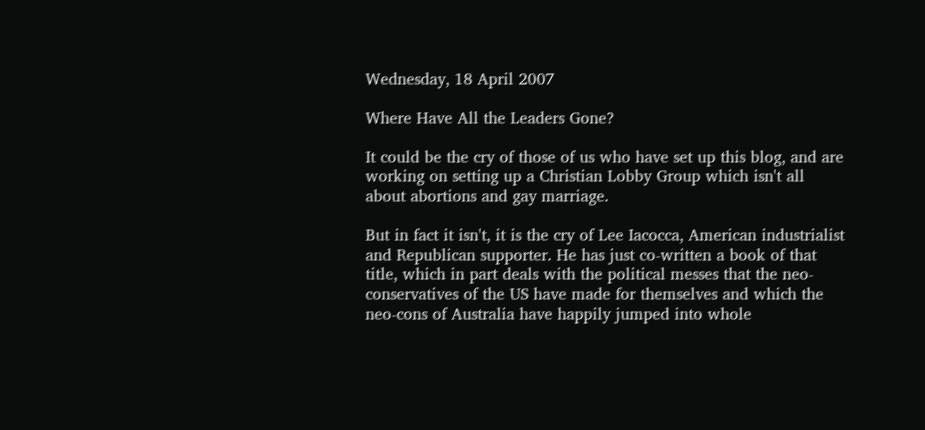Wednesday, 18 April 2007

Where Have All the Leaders Gone?

It could be the cry of those of us who have set up this blog, and are working on setting up a Christian Lobby Group which isn't all about abortions and gay marriage.

But in fact it isn't, it is the cry of Lee Iacocca, American industrialist and Republican supporter. He has just co-written a book of that title, which in part deals with the political messes that the neo-conservatives of the US have made for themselves and which the neo-cons of Australia have happily jumped into whole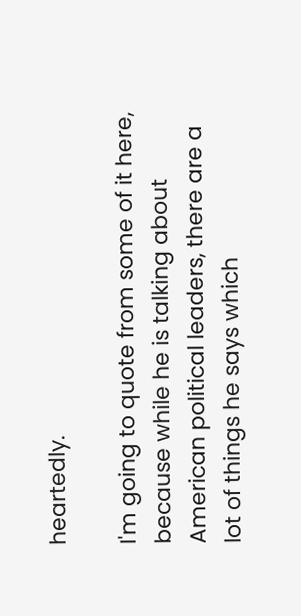heartedly.

I'm going to quote from some of it here, because while he is talking about American political leaders, there are a lot of things he says which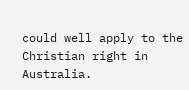could well apply to the Christian right in Australia.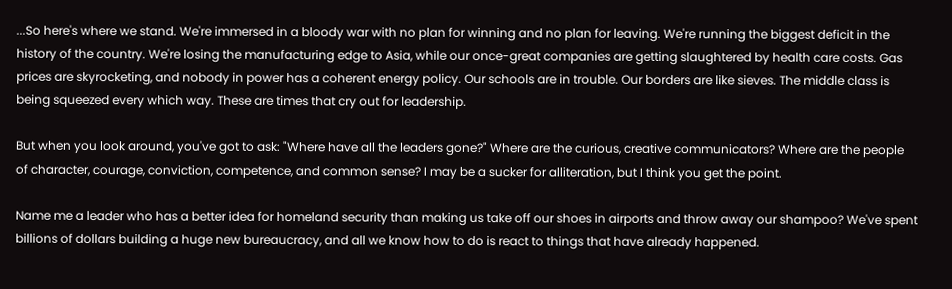...So here's where we stand. We're immersed in a bloody war with no plan for winning and no plan for leaving. We're running the biggest deficit in the history of the country. We're losing the manufacturing edge to Asia, while our once-great companies are getting slaughtered by health care costs. Gas prices are skyrocketing, and nobody in power has a coherent energy policy. Our schools are in trouble. Our borders are like sieves. The middle class is being squeezed every which way. These are times that cry out for leadership.

But when you look around, you've got to ask: "Where have all the leaders gone?" Where are the curious, creative communicators? Where are the people of character, courage, conviction, competence, and common sense? I may be a sucker for alliteration, but I think you get the point.

Name me a leader who has a better idea for homeland security than making us take off our shoes in airports and throw away our shampoo? We've spent billions of dollars building a huge new bureaucracy, and all we know how to do is react to things that have already happened.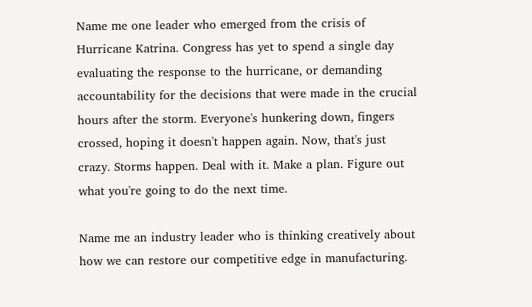Name me one leader who emerged from the crisis of Hurricane Katrina. Congress has yet to spend a single day evaluating the response to the hurricane, or demanding accountability for the decisions that were made in the crucial hours after the storm. Everyone's hunkering down, fingers crossed, hoping it doesn't happen again. Now, that's just crazy. Storms happen. Deal with it. Make a plan. Figure out what you're going to do the next time.

Name me an industry leader who is thinking creatively about how we can restore our competitive edge in manufacturing.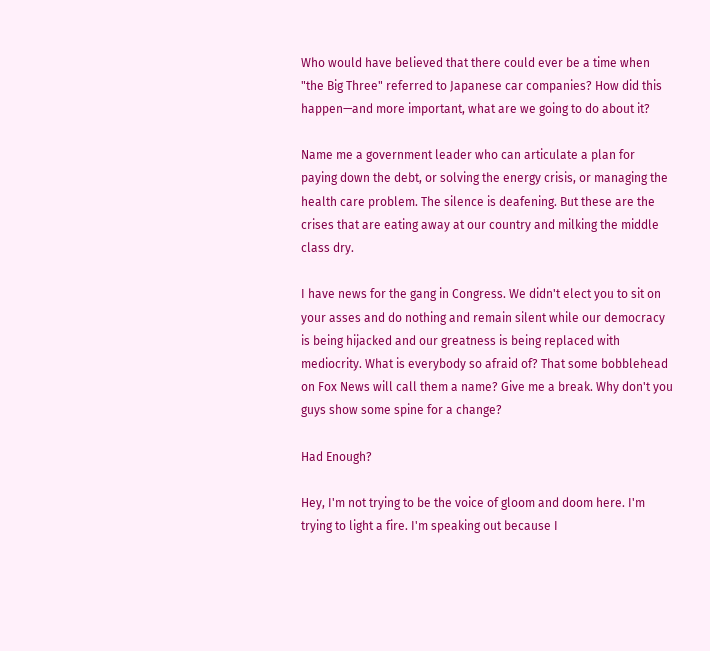Who would have believed that there could ever be a time when "the Big Three" referred to Japanese car companies? How did this happen—and more important, what are we going to do about it?

Name me a government leader who can articulate a plan for paying down the debt, or solving the energy crisis, or managing the health care problem. The silence is deafening. But these are the crises that are eating away at our country and milking the middle class dry.

I have news for the gang in Congress. We didn't elect you to sit on your asses and do nothing and remain silent while our democracy is being hijacked and our greatness is being replaced with mediocrity. What is everybody so afraid of? That some bobblehead on Fox News will call them a name? Give me a break. Why don't you guys show some spine for a change?

Had Enough?

Hey, I'm not trying to be the voice of gloom and doom here. I'm trying to light a fire. I'm speaking out because I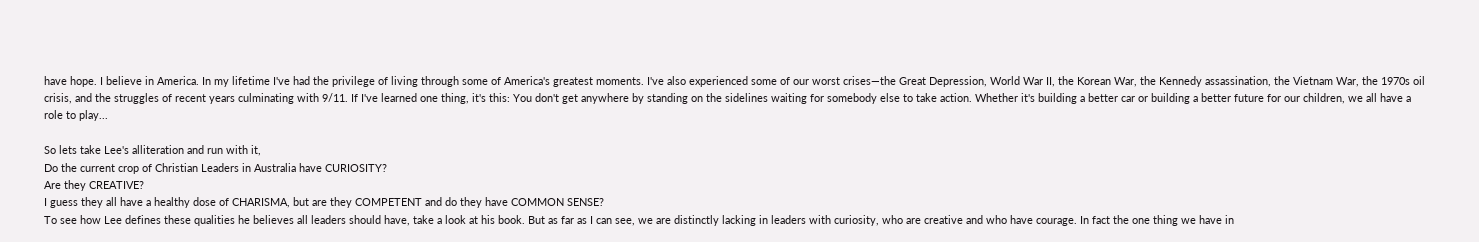have hope. I believe in America. In my lifetime I've had the privilege of living through some of America's greatest moments. I've also experienced some of our worst crises—the Great Depression, World War II, the Korean War, the Kennedy assassination, the Vietnam War, the 1970s oil crisis, and the struggles of recent years culminating with 9/11. If I've learned one thing, it's this: You don't get anywhere by standing on the sidelines waiting for somebody else to take action. Whether it's building a better car or building a better future for our children, we all have a role to play...

So lets take Lee's alliteration and run with it,
Do the current crop of Christian Leaders in Australia have CURIOSITY?
Are they CREATIVE?
I guess they all have a healthy dose of CHARISMA, but are they COMPETENT and do they have COMMON SENSE?
To see how Lee defines these qualities he believes all leaders should have, take a look at his book. But as far as I can see, we are distinctly lacking in leaders with curiosity, who are creative and who have courage. In fact the one thing we have in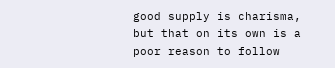good supply is charisma, but that on its own is a poor reason to follow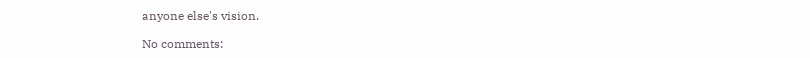anyone else's vision.

No comments: